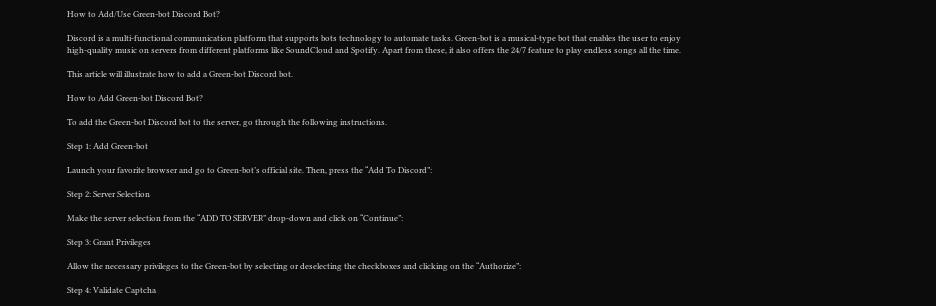How to Add/Use Green-bot Discord Bot?

Discord is a multi-functional communication platform that supports bots technology to automate tasks. Green-bot is a musical-type bot that enables the user to enjoy high-quality music on servers from different platforms like SoundCloud and Spotify. Apart from these, it also offers the 24/7 feature to play endless songs all the time.

This article will illustrate how to add a Green-bot Discord bot.

How to Add Green-bot Discord Bot?

To add the Green-bot Discord bot to the server, go through the following instructions.

Step 1: Add Green-bot

Launch your favorite browser and go to Green-bot’s official site. Then, press the “Add To Discord”:

Step 2: Server Selection

Make the server selection from the “ADD TO SERVER” drop-down and click on “Continue”:

Step 3: Grant Privileges

Allow the necessary privileges to the Green-bot by selecting or deselecting the checkboxes and clicking on the “Authorize”:

Step 4: Validate Captcha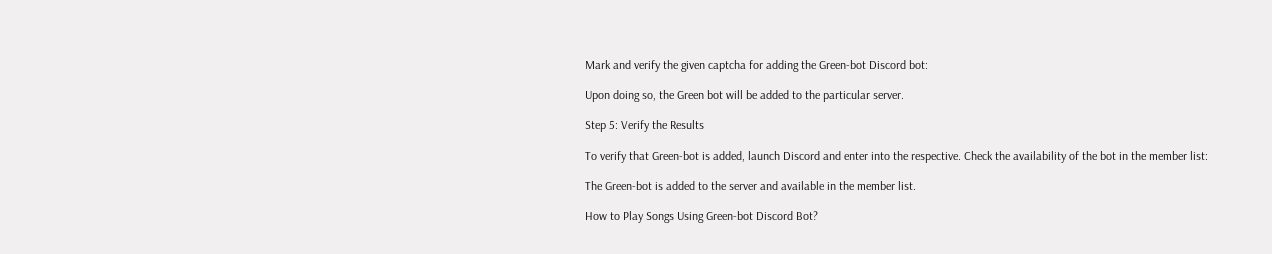Mark and verify the given captcha for adding the Green-bot Discord bot:

Upon doing so, the Green bot will be added to the particular server.

Step 5: Verify the Results

To verify that Green-bot is added, launch Discord and enter into the respective. Check the availability of the bot in the member list:

The Green-bot is added to the server and available in the member list.

How to Play Songs Using Green-bot Discord Bot?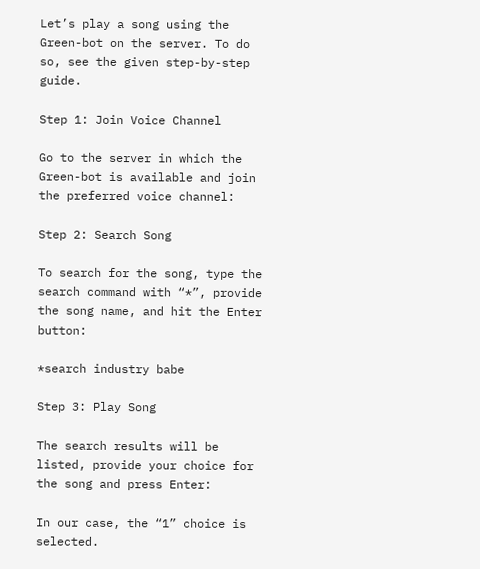Let’s play a song using the Green-bot on the server. To do so, see the given step-by-step guide.

Step 1: Join Voice Channel

Go to the server in which the Green-bot is available and join the preferred voice channel:

Step 2: Search Song

To search for the song, type the search command with “*”, provide the song name, and hit the Enter button:

*search industry babe

Step 3: Play Song

The search results will be listed, provide your choice for the song and press Enter:

In our case, the “1” choice is selected.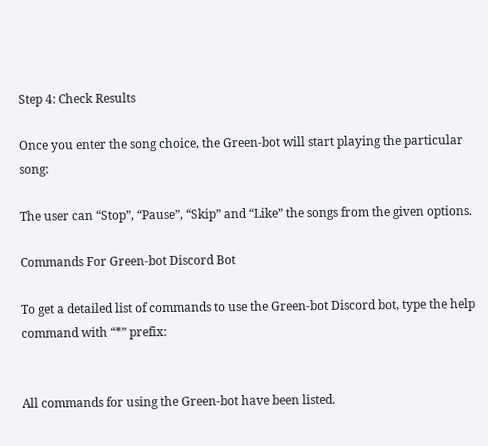Step 4: Check Results

Once you enter the song choice, the Green-bot will start playing the particular song:

The user can “Stop”, “Pause”, “Skip” and “Like” the songs from the given options.

Commands For Green-bot Discord Bot

To get a detailed list of commands to use the Green-bot Discord bot, type the help command with “*” prefix:


All commands for using the Green-bot have been listed.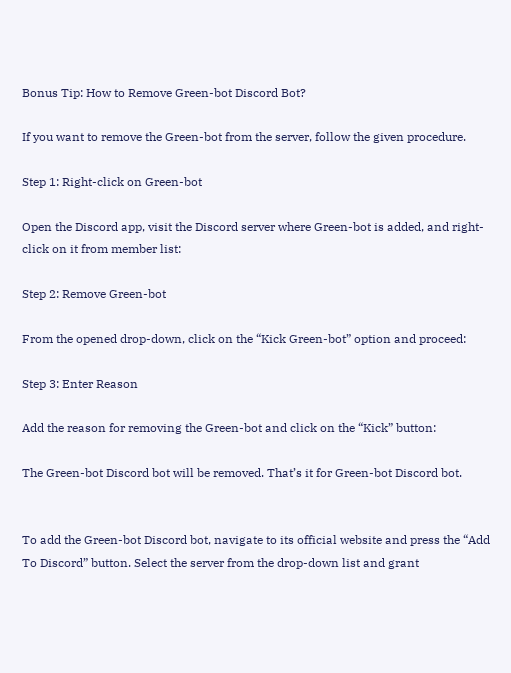Bonus Tip: How to Remove Green-bot Discord Bot?

If you want to remove the Green-bot from the server, follow the given procedure.

Step 1: Right-click on Green-bot

Open the Discord app, visit the Discord server where Green-bot is added, and right-click on it from member list:

Step 2: Remove Green-bot

From the opened drop-down, click on the “Kick Green-bot” option and proceed:

Step 3: Enter Reason

Add the reason for removing the Green-bot and click on the “Kick” button:

The Green-bot Discord bot will be removed. That’s it for Green-bot Discord bot.


To add the Green-bot Discord bot, navigate to its official website and press the “Add To Discord” button. Select the server from the drop-down list and grant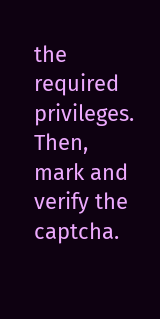the required privileges. Then, mark and verify the captcha.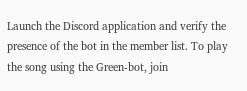Launch the Discord application and verify the presence of the bot in the member list. To play the song using the Green-bot, join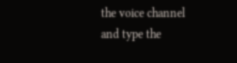the voice channel and type the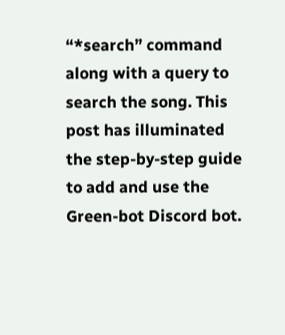“*search” command along with a query to search the song. This post has illuminated the step-by-step guide to add and use the Green-bot Discord bot.